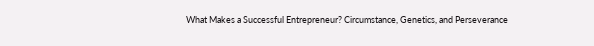What Makes a Successful Entrepreneur? Circumstance, Genetics, and Perseverance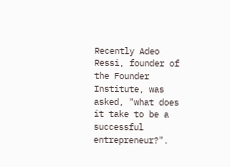Recently Adeo Ressi, founder of the Founder Institute, was asked, "what does it take to be a successful entrepreneur?".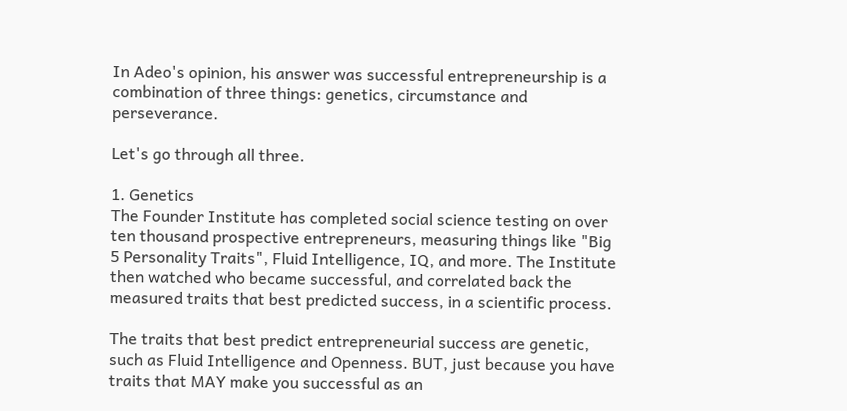In Adeo's opinion, his answer was successful entrepreneurship is a combination of three things: genetics, circumstance and perseverance.

Let's go through all three.

1. Genetics
The Founder Institute has completed social science testing on over ten thousand prospective entrepreneurs, measuring things like "Big 5 Personality Traits", Fluid Intelligence, IQ, and more. The Institute then watched who became successful, and correlated back the measured traits that best predicted success, in a scientific process.

The traits that best predict entrepreneurial success are genetic, such as Fluid Intelligence and Openness. BUT, just because you have traits that MAY make you successful as an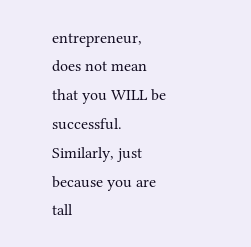entrepreneur, does not mean that you WILL be successful. Similarly, just because you are tall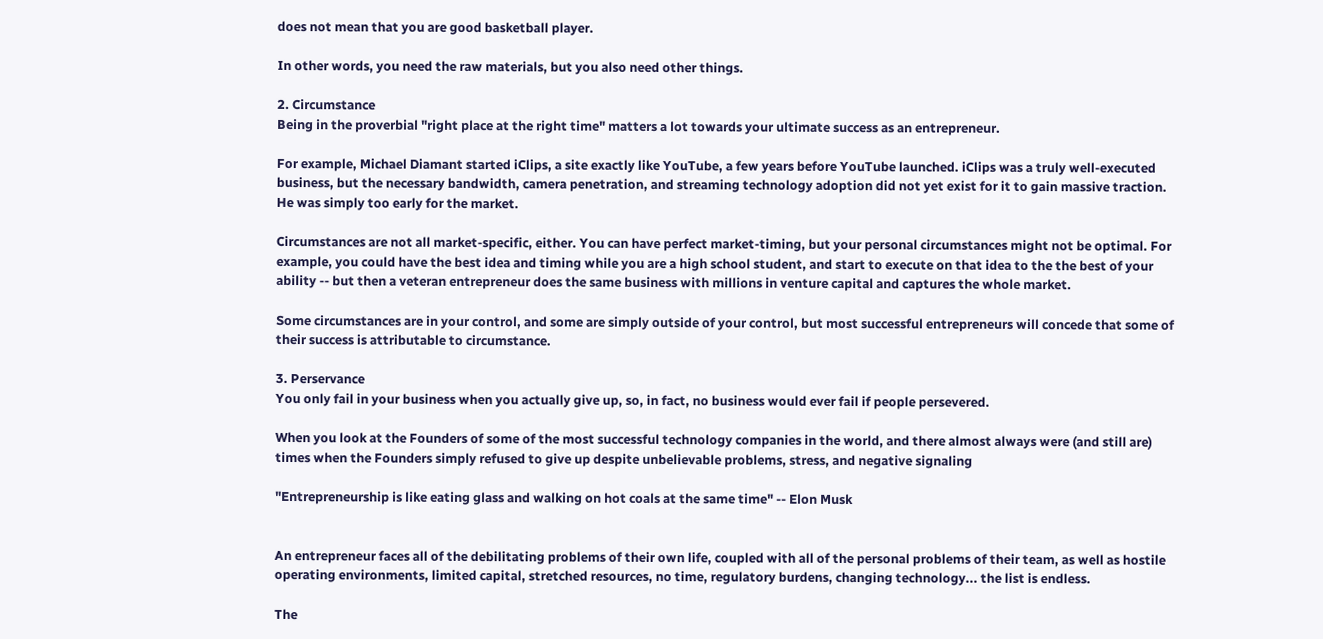does not mean that you are good basketball player.

In other words, you need the raw materials, but you also need other things.

2. Circumstance
Being in the proverbial "right place at the right time" matters a lot towards your ultimate success as an entrepreneur.

For example, Michael Diamant started iClips, a site exactly like YouTube, a few years before YouTube launched. iClips was a truly well-executed business, but the necessary bandwidth, camera penetration, and streaming technology adoption did not yet exist for it to gain massive traction. He was simply too early for the market.

Circumstances are not all market-specific, either. You can have perfect market-timing, but your personal circumstances might not be optimal. For example, you could have the best idea and timing while you are a high school student, and start to execute on that idea to the the best of your ability -- but then a veteran entrepreneur does the same business with millions in venture capital and captures the whole market.

Some circumstances are in your control, and some are simply outside of your control, but most successful entrepreneurs will concede that some of their success is attributable to circumstance.

3. Perservance
You only fail in your business when you actually give up, so, in fact, no business would ever fail if people persevered.

When you look at the Founders of some of the most successful technology companies in the world, and there almost always were (and still are) times when the Founders simply refused to give up despite unbelievable problems, stress, and negative signaling

"Entrepreneurship is like eating glass and walking on hot coals at the same time" -- Elon Musk


An entrepreneur faces all of the debilitating problems of their own life, coupled with all of the personal problems of their team, as well as hostile operating environments, limited capital, stretched resources, no time, regulatory burdens, changing technology... the list is endless.

The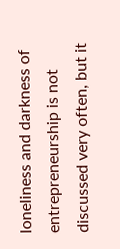loneliness and darkness of entrepreneurship is not discussed very often, but it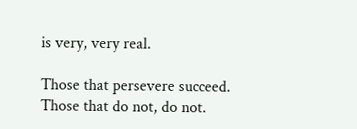is very, very real.

Those that persevere succeed. Those that do not, do not.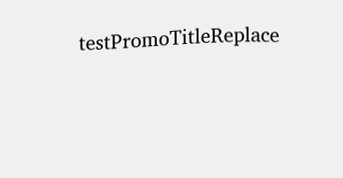testPromoTitleReplace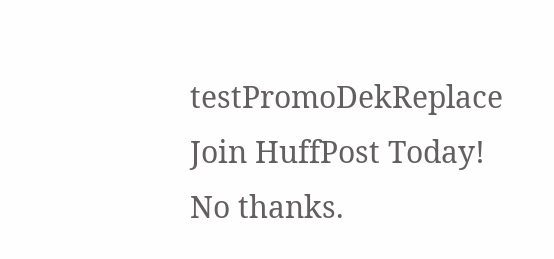testPromoDekReplace Join HuffPost Today! No thanks.